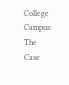College Campus: The Case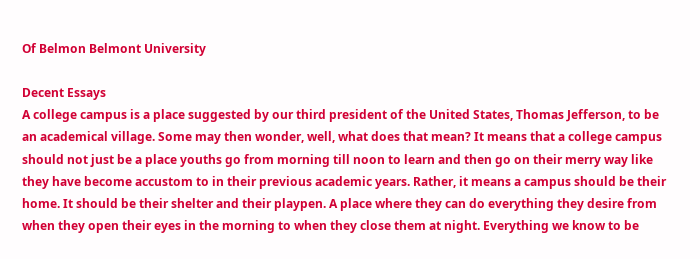Of Belmon Belmont University

Decent Essays
A college campus is a place suggested by our third president of the United States, Thomas Jefferson, to be an academical village. Some may then wonder, well, what does that mean? It means that a college campus should not just be a place youths go from morning till noon to learn and then go on their merry way like they have become accustom to in their previous academic years. Rather, it means a campus should be their home. It should be their shelter and their playpen. A place where they can do everything they desire from when they open their eyes in the morning to when they close them at night. Everything we know to be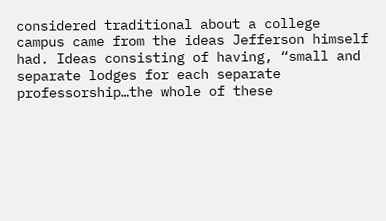considered traditional about a college campus came from the ideas Jefferson himself had. Ideas consisting of having, “small and separate lodges for each separate professorship…the whole of these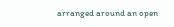arranged around an open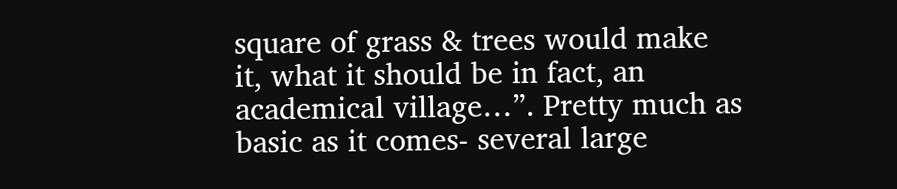square of grass & trees would make it, what it should be in fact, an academical village…”. Pretty much as basic as it comes- several large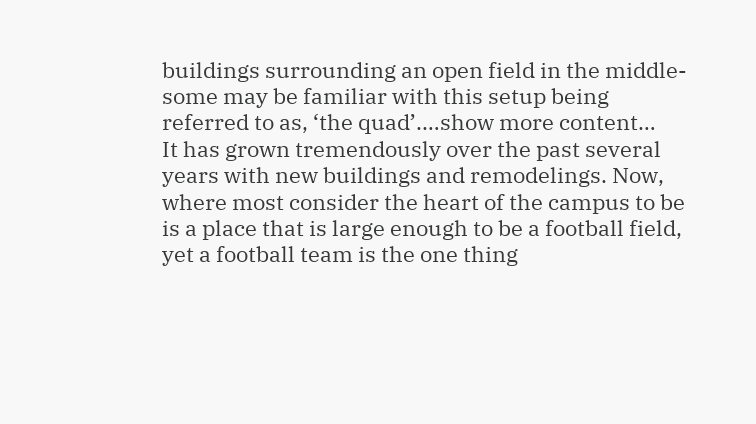buildings surrounding an open field in the middle- some may be familiar with this setup being referred to as, ‘the quad’.…show more content…
It has grown tremendously over the past several years with new buildings and remodelings. Now, where most consider the heart of the campus to be is a place that is large enough to be a football field, yet a football team is the one thing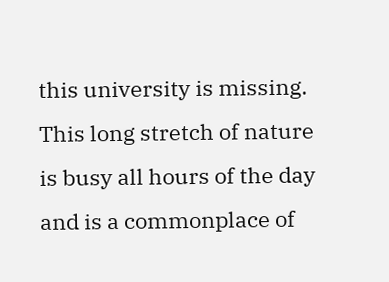this university is missing. This long stretch of nature is busy all hours of the day and is a commonplace of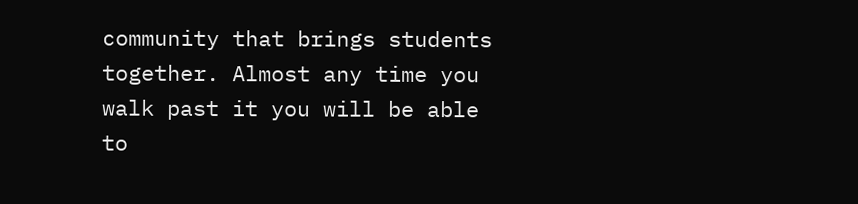community that brings students together. Almost any time you walk past it you will be able to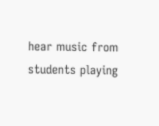hear music from students playing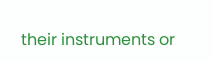their instruments or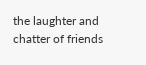the laughter and chatter of friends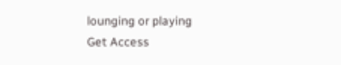lounging or playing
Get Access